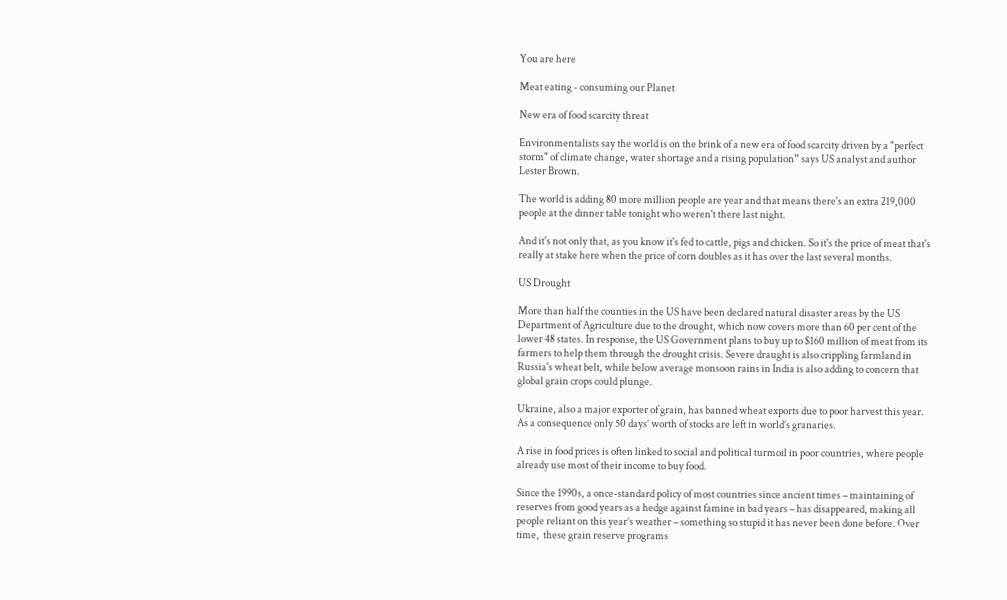You are here

Meat eating - consuming our Planet

New era of food scarcity threat

Environmentalists say the world is on the brink of a new era of food scarcity driven by a "perfect storm" of climate change, water shortage and a rising population” says US analyst and author Lester Brown.

The world is adding 80 more million people are year and that means there's an extra 219,000 people at the dinner table tonight who weren't there last night.

And it's not only that, as you know it's fed to cattle, pigs and chicken. So it's the price of meat that's really at stake here when the price of corn doubles as it has over the last several months.

US Drought

More than half the counties in the US have been declared natural disaster areas by the US Department of Agriculture due to the drought, which now covers more than 60 per cent of the lower 48 states. In response, the US Government plans to buy up to $160 million of meat from its farmers to help them through the drought crisis. Severe draught is also crippling farmland in Russia's wheat belt, while below average monsoon rains in India is also adding to concern that global grain crops could plunge.

Ukraine, also a major exporter of grain, has banned wheat exports due to poor harvest this year.   As a consequence only 50 days’ worth of stocks are left in world’s granaries.

A rise in food prices is often linked to social and political turmoil in poor countries, where people already use most of their income to buy food.

Since the 1990s, a once-standard policy of most countries since ancient times – maintaining of reserves from good years as a hedge against famine in bad years – has disappeared, making all people reliant on this year’s weather – something so stupid it has never been done before. Over time,  these grain reserve programs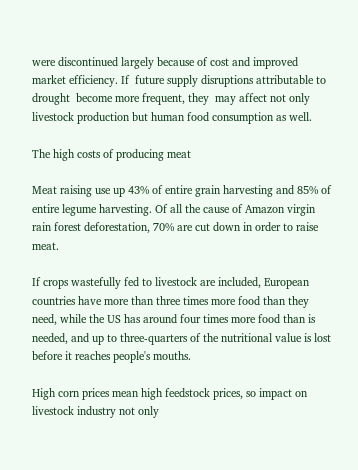were discontinued largely because of cost and improved market efficiency. If  future supply disruptions attributable to drought  become more frequent, they  may affect not only livestock production but human food consumption as well.

The high costs of producing meat

Meat raising use up 43% of entire grain harvesting and 85% of entire legume harvesting. Of all the cause of Amazon virgin rain forest deforestation, 70% are cut down in order to raise meat.

If crops wastefully fed to livestock are included, European countries have more than three times more food than they need, while the US has around four times more food than is needed, and up to three-quarters of the nutritional value is lost before it reaches people's mouths.

High corn prices mean high feedstock prices, so impact on livestock industry not only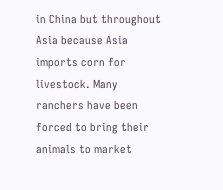in China but throughout Asia because Asia imports corn for livestock. Many ranchers have been forced to bring their animals to market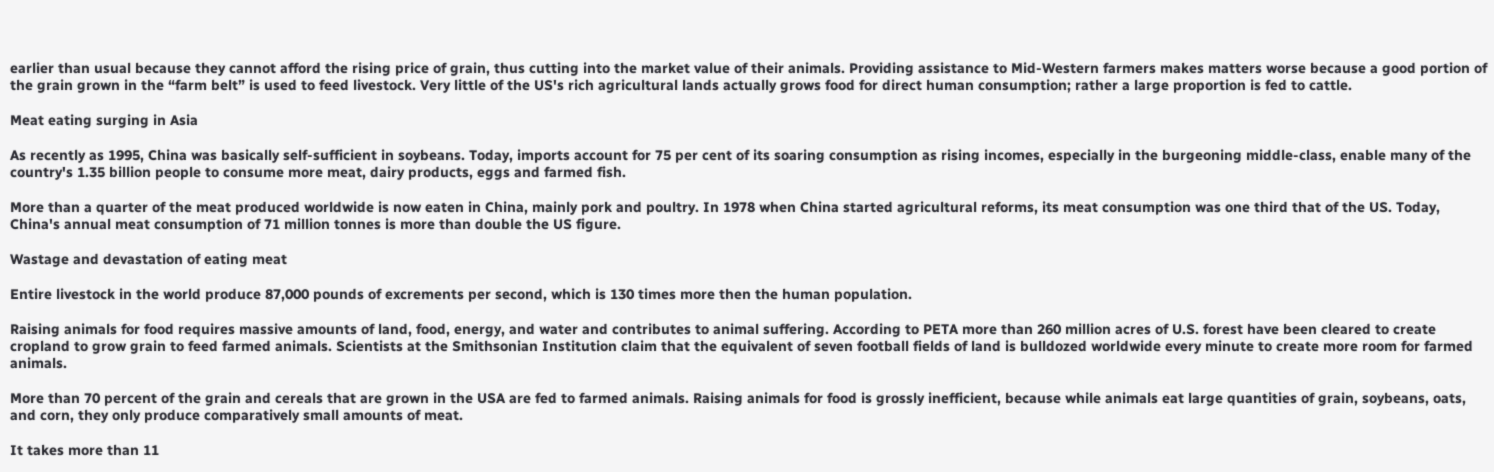earlier than usual because they cannot afford the rising price of grain, thus cutting into the market value of their animals. Providing assistance to Mid-Western farmers makes matters worse because a good portion of the grain grown in the “farm belt” is used to feed livestock. Very little of the US's rich agricultural lands actually grows food for direct human consumption; rather a large proportion is fed to cattle.

Meat eating surging in Asia

As recently as 1995, China was basically self-sufficient in soybeans. Today, imports account for 75 per cent of its soaring consumption as rising incomes, especially in the burgeoning middle-class, enable many of the country's 1.35 billion people to consume more meat, dairy products, eggs and farmed fish.

More than a quarter of the meat produced worldwide is now eaten in China, mainly pork and poultry. In 1978 when China started agricultural reforms, its meat consumption was one third that of the US. Today, China's annual meat consumption of 71 million tonnes is more than double the US figure.

Wastage and devastation of eating meat

Entire livestock in the world produce 87,000 pounds of excrements per second, which is 130 times more then the human population.

Raising animals for food requires massive amounts of land, food, energy, and water and contributes to animal suffering. According to PETA more than 260 million acres of U.S. forest have been cleared to create cropland to grow grain to feed farmed animals. Scientists at the Smithsonian Institution claim that the equivalent of seven football fields of land is bulldozed worldwide every minute to create more room for farmed animals.

More than 70 percent of the grain and cereals that are grown in the USA are fed to farmed animals. Raising animals for food is grossly inefficient, because while animals eat large quantities of grain, soybeans, oats, and corn, they only produce comparatively small amounts of meat.

It takes more than 11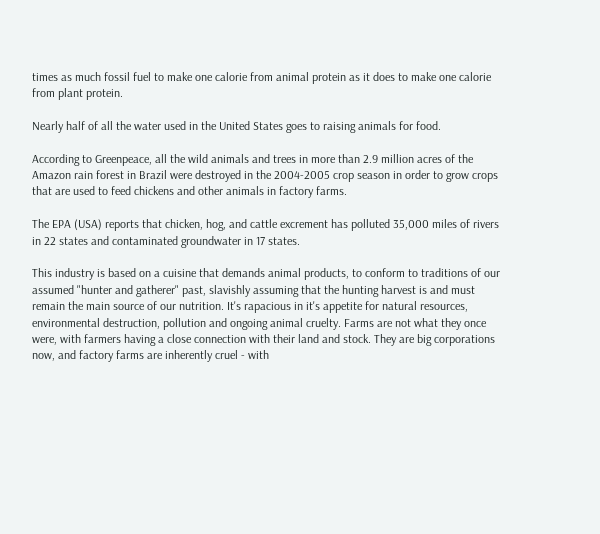times as much fossil fuel to make one calorie from animal protein as it does to make one calorie from plant protein.

Nearly half of all the water used in the United States goes to raising animals for food.

According to Greenpeace, all the wild animals and trees in more than 2.9 million acres of the Amazon rain forest in Brazil were destroyed in the 2004-2005 crop season in order to grow crops that are used to feed chickens and other animals in factory farms.

The EPA (USA) reports that chicken, hog, and cattle excrement has polluted 35,000 miles of rivers in 22 states and contaminated groundwater in 17 states.

This industry is based on a cuisine that demands animal products, to conform to traditions of our assumed "hunter and gatherer" past, slavishly assuming that the hunting harvest is and must remain the main source of our nutrition. It's rapacious in it's appetite for natural resources, environmental destruction, pollution and ongoing animal cruelty. Farms are not what they once were, with farmers having a close connection with their land and stock. They are big corporations now, and factory farms are inherently cruel - with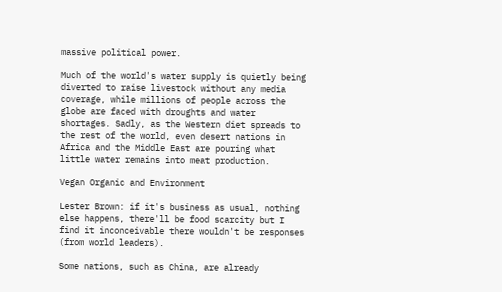massive political power.

Much of the world's water supply is quietly being diverted to raise livestock without any media coverage, while millions of people across the globe are faced with droughts and water shortages. Sadly, as the Western diet spreads to the rest of the world, even desert nations in Africa and the Middle East are pouring what little water remains into meat production.

Vegan Organic and Environment

Lester Brown: if it's business as usual, nothing else happens, there'll be food scarcity but I find it inconceivable there wouldn't be responses (from world leaders).

Some nations, such as China, are already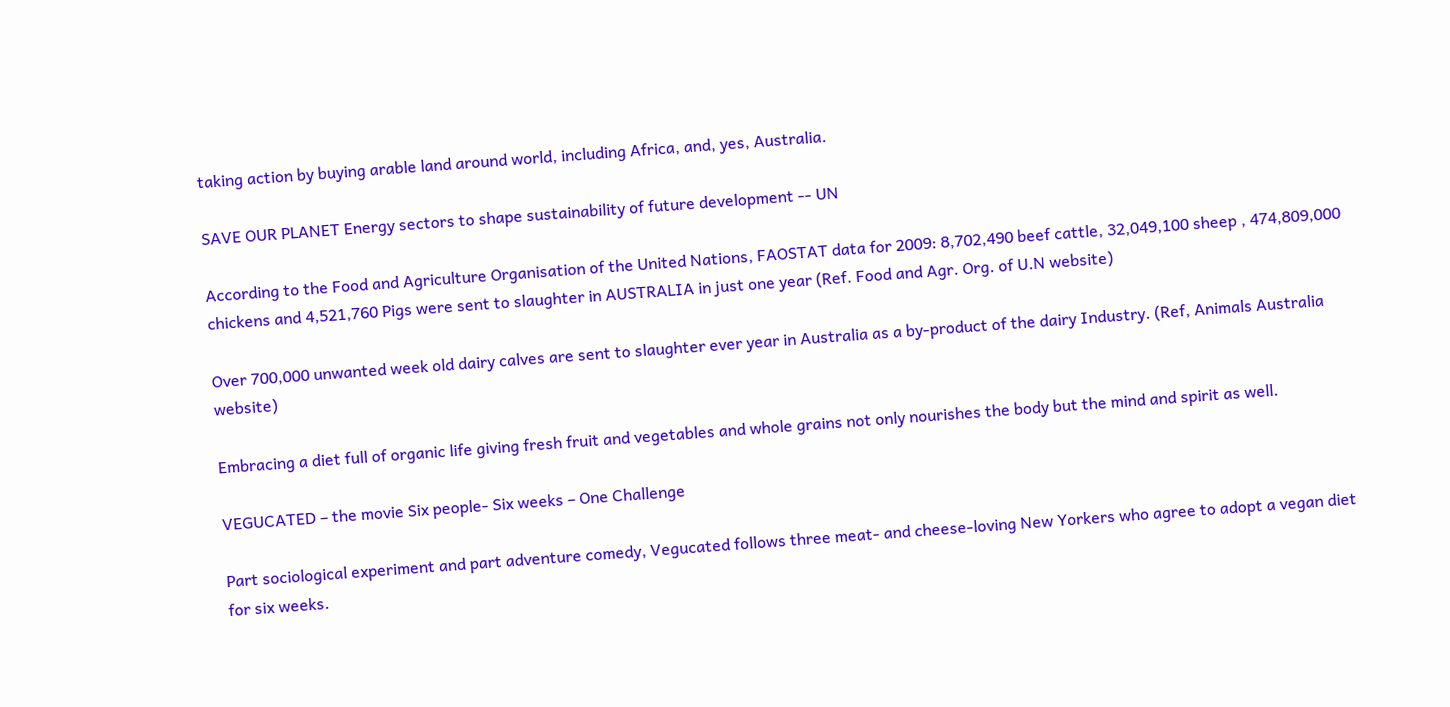taking action by buying arable land around world, including Africa, and, yes, Australia.

SAVE OUR PLANET Energy sectors to shape sustainability of future development -- UN

According to the Food and Agriculture Organisation of the United Nations, FAOSTAT data for 2009: 8,702,490 beef cattle, 32,049,100 sheep , 474,809,000 chickens and 4,521,760 Pigs were sent to slaughter in AUSTRALIA in just one year (Ref. Food and Agr. Org. of U.N website)

Over 700,000 unwanted week old dairy calves are sent to slaughter ever year in Australia as a by-product of the dairy Industry. (Ref, Animals Australia website)

Embracing a diet full of organic life giving fresh fruit and vegetables and whole grains not only nourishes the body but the mind and spirit as well.

VEGUCATED – the movie Six people- Six weeks – One Challenge

Part sociological experiment and part adventure comedy, Vegucated follows three meat- and cheese-loving New Yorkers who agree to adopt a vegan diet for six weeks.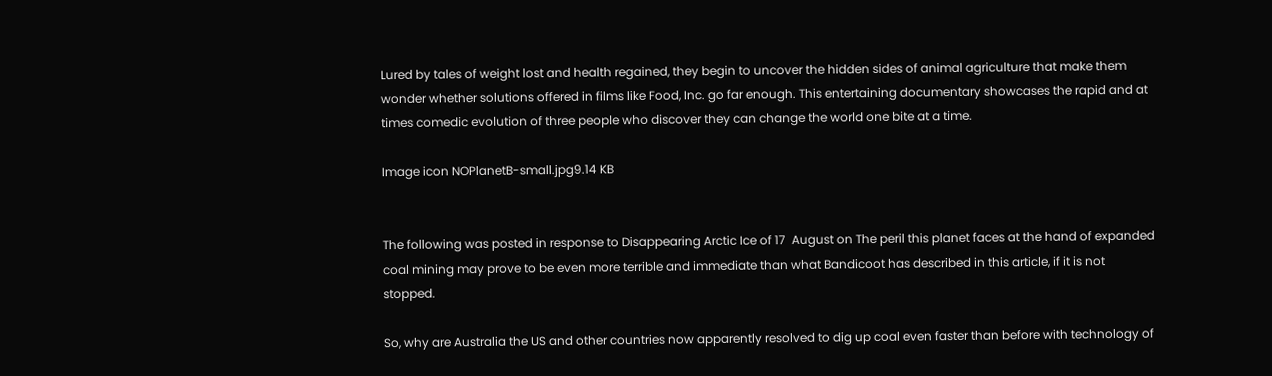Lured by tales of weight lost and health regained, they begin to uncover the hidden sides of animal agriculture that make them wonder whether solutions offered in films like Food, Inc. go far enough. This entertaining documentary showcases the rapid and at times comedic evolution of three people who discover they can change the world one bite at a time.

Image icon NOPlanetB-small.jpg9.14 KB


The following was posted in response to Disappearing Arctic Ice of 17  August on The peril this planet faces at the hand of expanded coal mining may prove to be even more terrible and immediate than what Bandicoot has described in this article, if it is not stopped.

So, why are Australia the US and other countries now apparently resolved to dig up coal even faster than before with technology of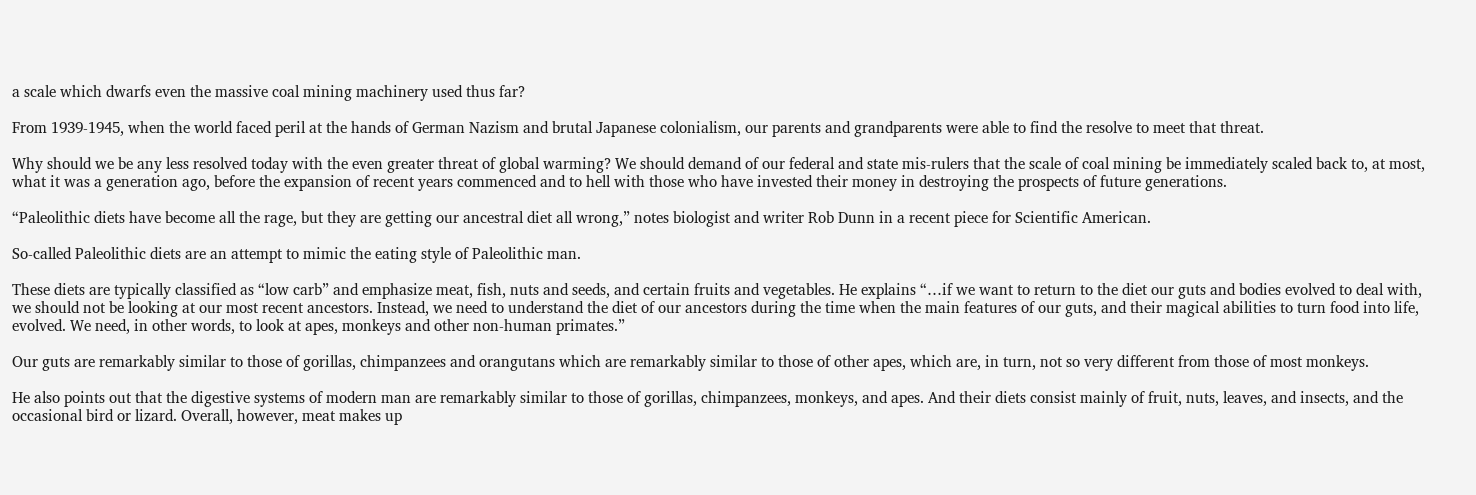a scale which dwarfs even the massive coal mining machinery used thus far?

From 1939-1945, when the world faced peril at the hands of German Nazism and brutal Japanese colonialism, our parents and grandparents were able to find the resolve to meet that threat.

Why should we be any less resolved today with the even greater threat of global warming? We should demand of our federal and state mis-rulers that the scale of coal mining be immediately scaled back to, at most, what it was a generation ago, before the expansion of recent years commenced and to hell with those who have invested their money in destroying the prospects of future generations.

“Paleolithic diets have become all the rage, but they are getting our ancestral diet all wrong,” notes biologist and writer Rob Dunn in a recent piece for Scientific American.

So-called Paleolithic diets are an attempt to mimic the eating style of Paleolithic man.

These diets are typically classified as “low carb” and emphasize meat, fish, nuts and seeds, and certain fruits and vegetables. He explains “…if we want to return to the diet our guts and bodies evolved to deal with, we should not be looking at our most recent ancestors. Instead, we need to understand the diet of our ancestors during the time when the main features of our guts, and their magical abilities to turn food into life, evolved. We need, in other words, to look at apes, monkeys and other non-human primates.”

Our guts are remarkably similar to those of gorillas, chimpanzees and orangutans which are remarkably similar to those of other apes, which are, in turn, not so very different from those of most monkeys.

He also points out that the digestive systems of modern man are remarkably similar to those of gorillas, chimpanzees, monkeys, and apes. And their diets consist mainly of fruit, nuts, leaves, and insects, and the occasional bird or lizard. Overall, however, meat makes up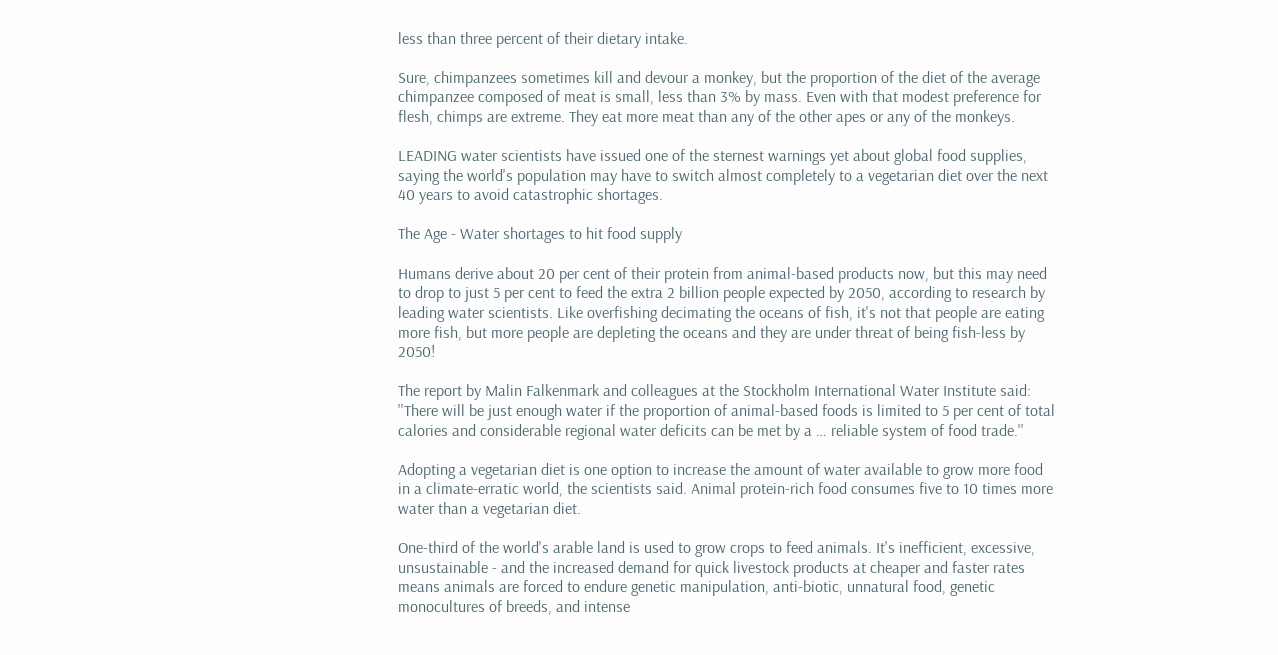less than three percent of their dietary intake.

Sure, chimpanzees sometimes kill and devour a monkey, but the proportion of the diet of the average chimpanzee composed of meat is small, less than 3% by mass. Even with that modest preference for flesh, chimps are extreme. They eat more meat than any of the other apes or any of the monkeys.

LEADING water scientists have issued one of the sternest warnings yet about global food supplies, saying the world's population may have to switch almost completely to a vegetarian diet over the next 40 years to avoid catastrophic shortages.

The Age - Water shortages to hit food supply

Humans derive about 20 per cent of their protein from animal-based products now, but this may need to drop to just 5 per cent to feed the extra 2 billion people expected by 2050, according to research by leading water scientists. Like overfishing decimating the oceans of fish, it's not that people are eating more fish, but more people are depleting the oceans and they are under threat of being fish-less by 2050!

The report by Malin Falkenmark and colleagues at the Stockholm International Water Institute said: ''There will be just enough water if the proportion of animal-based foods is limited to 5 per cent of total calories and considerable regional water deficits can be met by a … reliable system of food trade.''

Adopting a vegetarian diet is one option to increase the amount of water available to grow more food in a climate-erratic world, the scientists said. Animal protein-rich food consumes five to 10 times more water than a vegetarian diet.

One-third of the world's arable land is used to grow crops to feed animals. It's inefficient, excessive, unsustainable - and the increased demand for quick livestock products at cheaper and faster rates means animals are forced to endure genetic manipulation, anti-biotic, unnatural food, genetic monocultures of breeds, and intense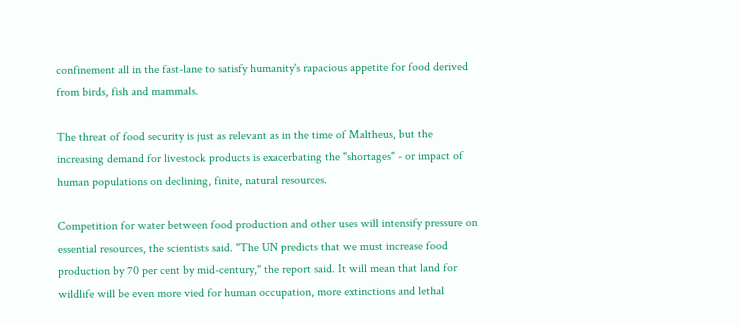confinement all in the fast-lane to satisfy humanity's rapacious appetite for food derived from birds, fish and mammals.

The threat of food security is just as relevant as in the time of Maltheus, but the increasing demand for livestock products is exacerbating the "shortages" - or impact of human populations on declining, finite, natural resources.

Competition for water between food production and other uses will intensify pressure on essential resources, the scientists said. ''The UN predicts that we must increase food production by 70 per cent by mid-century,'' the report said. It will mean that land for wildlife will be even more vied for human occupation, more extinctions and lethal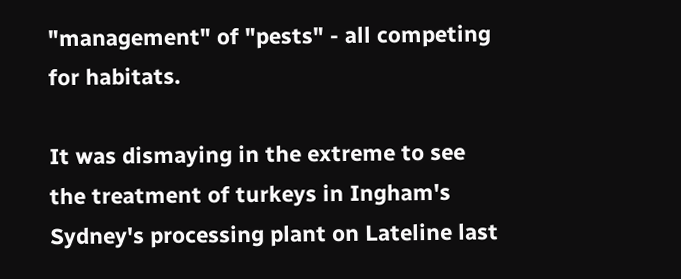"management" of "pests" - all competing for habitats.

It was dismaying in the extreme to see the treatment of turkeys in Ingham's Sydney's processing plant on Lateline last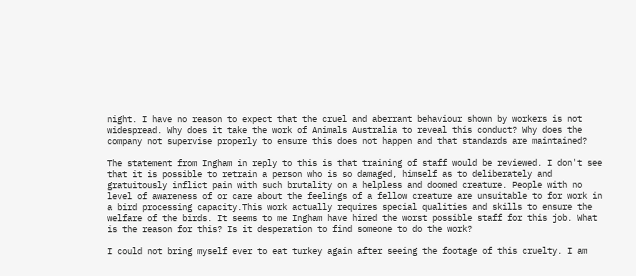night. I have no reason to expect that the cruel and aberrant behaviour shown by workers is not widespread. Why does it take the work of Animals Australia to reveal this conduct? Why does the company not supervise properly to ensure this does not happen and that standards are maintained?

The statement from Ingham in reply to this is that training of staff would be reviewed. I don't see that it is possible to retrain a person who is so damaged, himself as to deliberately and gratuitously inflict pain with such brutality on a helpless and doomed creature. People with no level of awareness of or care about the feelings of a fellow creature are unsuitable to for work in a bird processing capacity.This work actually requires special qualities and skills to ensure the welfare of the birds. It seems to me Ingham have hired the worst possible staff for this job. What is the reason for this? Is it desperation to find someone to do the work?

I could not bring myself ever to eat turkey again after seeing the footage of this cruelty. I am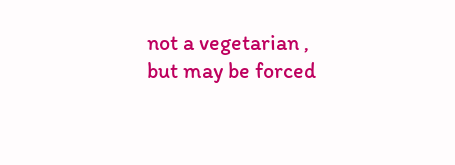not a vegetarian , but may be forced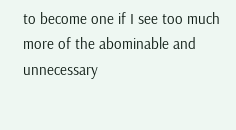to become one if I see too much more of the abominable and unnecessary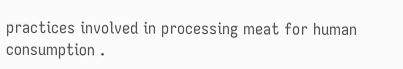practices involved in processing meat for human consumption .